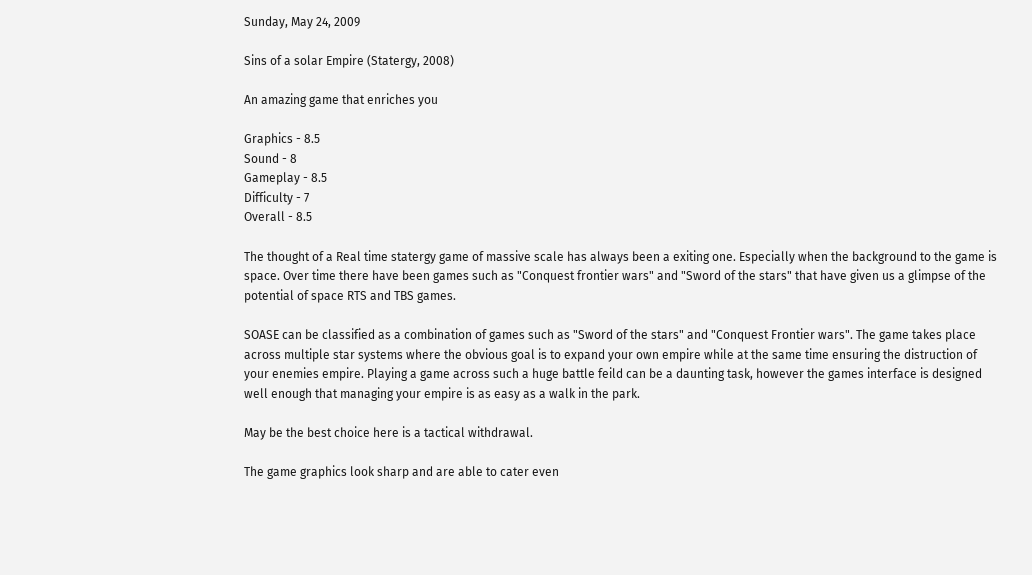Sunday, May 24, 2009

Sins of a solar Empire (Statergy, 2008)

An amazing game that enriches you

Graphics - 8.5
Sound - 8
Gameplay - 8.5
Difficulty - 7
Overall - 8.5

The thought of a Real time statergy game of massive scale has always been a exiting one. Especially when the background to the game is space. Over time there have been games such as "Conquest frontier wars" and "Sword of the stars" that have given us a glimpse of the potential of space RTS and TBS games.

SOASE can be classified as a combination of games such as "Sword of the stars" and "Conquest Frontier wars". The game takes place across multiple star systems where the obvious goal is to expand your own empire while at the same time ensuring the distruction of your enemies empire. Playing a game across such a huge battle feild can be a daunting task, however the games interface is designed well enough that managing your empire is as easy as a walk in the park.

May be the best choice here is a tactical withdrawal.

The game graphics look sharp and are able to cater even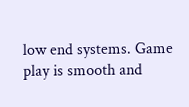low end systems. Game play is smooth and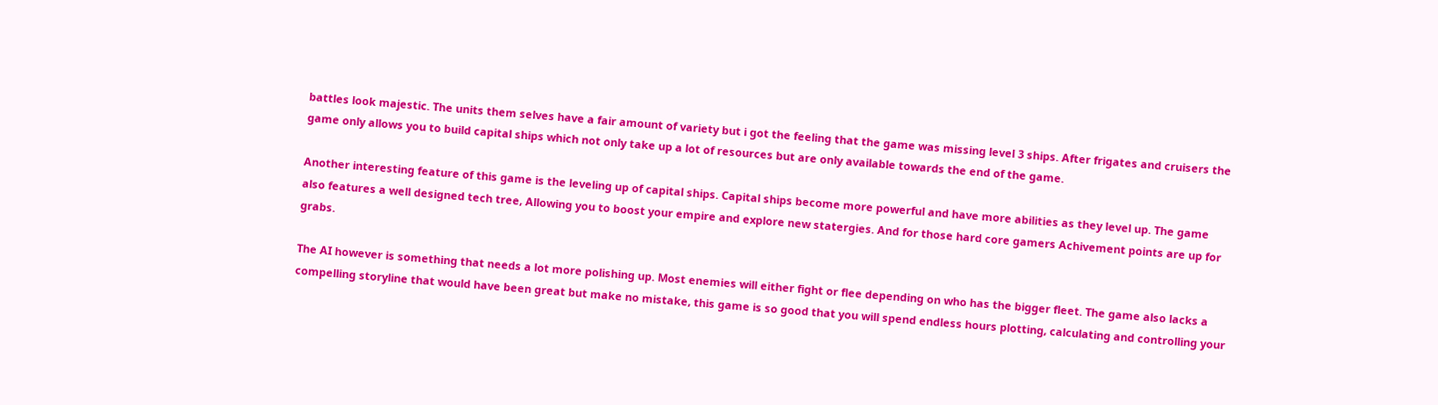battles look majestic. The units them selves have a fair amount of variety but i got the feeling that the game was missing level 3 ships. After frigates and cruisers the game only allows you to build capital ships which not only take up a lot of resources but are only available towards the end of the game.

Another interesting feature of this game is the leveling up of capital ships. Capital ships become more powerful and have more abilities as they level up. The game also features a well designed tech tree, Allowing you to boost your empire and explore new statergies. And for those hard core gamers Achivement points are up for grabs.

The AI however is something that needs a lot more polishing up. Most enemies will either fight or flee depending on who has the bigger fleet. The game also lacks a compelling storyline that would have been great but make no mistake, this game is so good that you will spend endless hours plotting, calculating and controlling your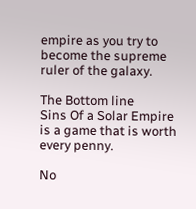empire as you try to become the supreme ruler of the galaxy.

The Bottom line
Sins Of a Solar Empire is a game that is worth every penny.

No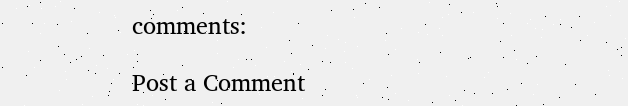comments:

Post a Comment